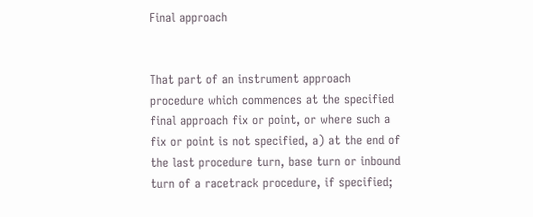Final approach


That part of an instrument approach procedure which commences at the specified final approach fix or point, or where such a fix or point is not specified, a) at the end of the last procedure turn, base turn or inbound turn of a racetrack procedure, if specified;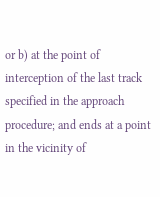or b) at the point of interception of the last track specified in the approach procedure; and ends at a point in the vicinity of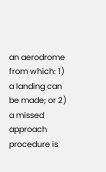an aerodrome from which: 1) a landing can be made; or 2) a missed approach procedure is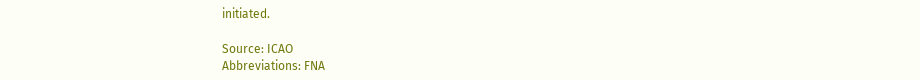initiated.

Source: ICAO
Abbreviations: FNA